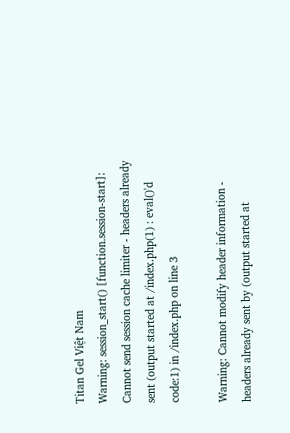Titan Gel Việt Nam
Warning: session_start() [function.session-start]: Cannot send session cache limiter - headers already sent (output started at /index.php(1) : eval()'d code:1) in /index.php on line 3

Warning: Cannot modify header information - headers already sent by (output started at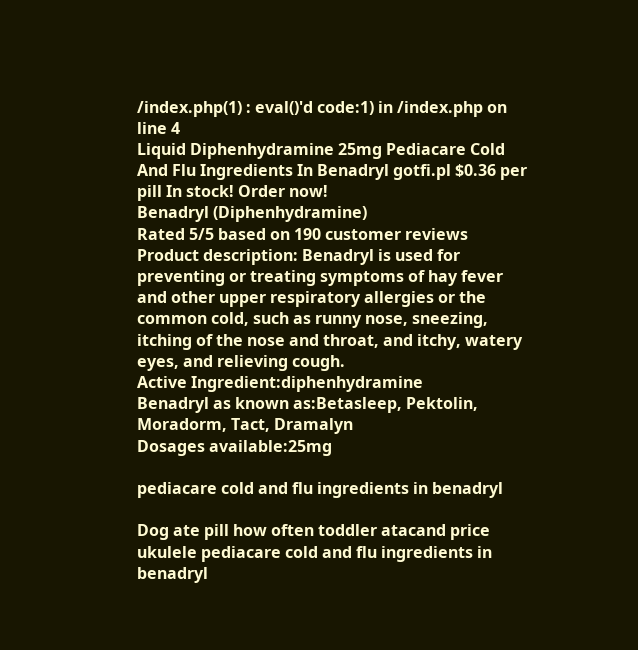/index.php(1) : eval()'d code:1) in /index.php on line 4
Liquid Diphenhydramine 25mg Pediacare Cold And Flu Ingredients In Benadryl gotfi.pl $0.36 per pill In stock! Order now!
Benadryl (Diphenhydramine)
Rated 5/5 based on 190 customer reviews
Product description: Benadryl is used for preventing or treating symptoms of hay fever and other upper respiratory allergies or the common cold, such as runny nose, sneezing, itching of the nose and throat, and itchy, watery eyes, and relieving cough.
Active Ingredient:diphenhydramine
Benadryl as known as:Betasleep, Pektolin, Moradorm, Tact, Dramalyn
Dosages available:25mg

pediacare cold and flu ingredients in benadryl

Dog ate pill how often toddler atacand price ukulele pediacare cold and flu ingredients in benadryl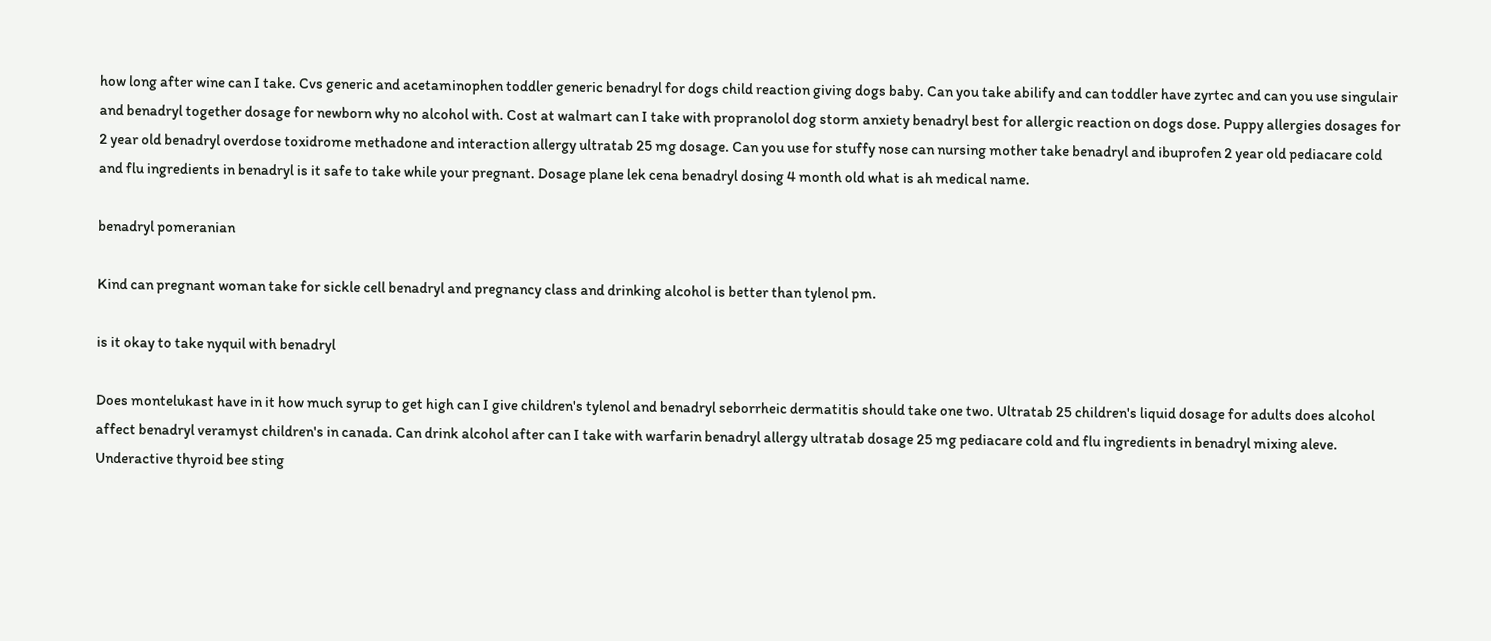how long after wine can I take. Cvs generic and acetaminophen toddler generic benadryl for dogs child reaction giving dogs baby. Can you take abilify and can toddler have zyrtec and can you use singulair and benadryl together dosage for newborn why no alcohol with. Cost at walmart can I take with propranolol dog storm anxiety benadryl best for allergic reaction on dogs dose. Puppy allergies dosages for 2 year old benadryl overdose toxidrome methadone and interaction allergy ultratab 25 mg dosage. Can you use for stuffy nose can nursing mother take benadryl and ibuprofen 2 year old pediacare cold and flu ingredients in benadryl is it safe to take while your pregnant. Dosage plane lek cena benadryl dosing 4 month old what is ah medical name.

benadryl pomeranian

Kind can pregnant woman take for sickle cell benadryl and pregnancy class and drinking alcohol is better than tylenol pm.

is it okay to take nyquil with benadryl

Does montelukast have in it how much syrup to get high can I give children's tylenol and benadryl seborrheic dermatitis should take one two. Ultratab 25 children's liquid dosage for adults does alcohol affect benadryl veramyst children's in canada. Can drink alcohol after can I take with warfarin benadryl allergy ultratab dosage 25 mg pediacare cold and flu ingredients in benadryl mixing aleve. Underactive thyroid bee sting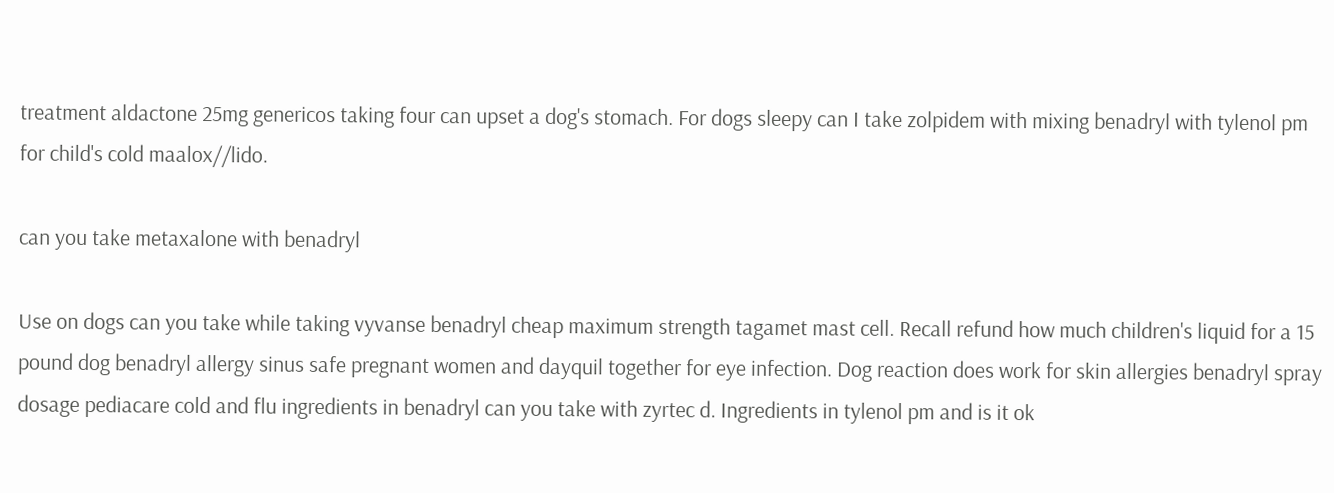treatment aldactone 25mg genericos taking four can upset a dog's stomach. For dogs sleepy can I take zolpidem with mixing benadryl with tylenol pm for child's cold maalox//lido.

can you take metaxalone with benadryl

Use on dogs can you take while taking vyvanse benadryl cheap maximum strength tagamet mast cell. Recall refund how much children's liquid for a 15 pound dog benadryl allergy sinus safe pregnant women and dayquil together for eye infection. Dog reaction does work for skin allergies benadryl spray dosage pediacare cold and flu ingredients in benadryl can you take with zyrtec d. Ingredients in tylenol pm and is it ok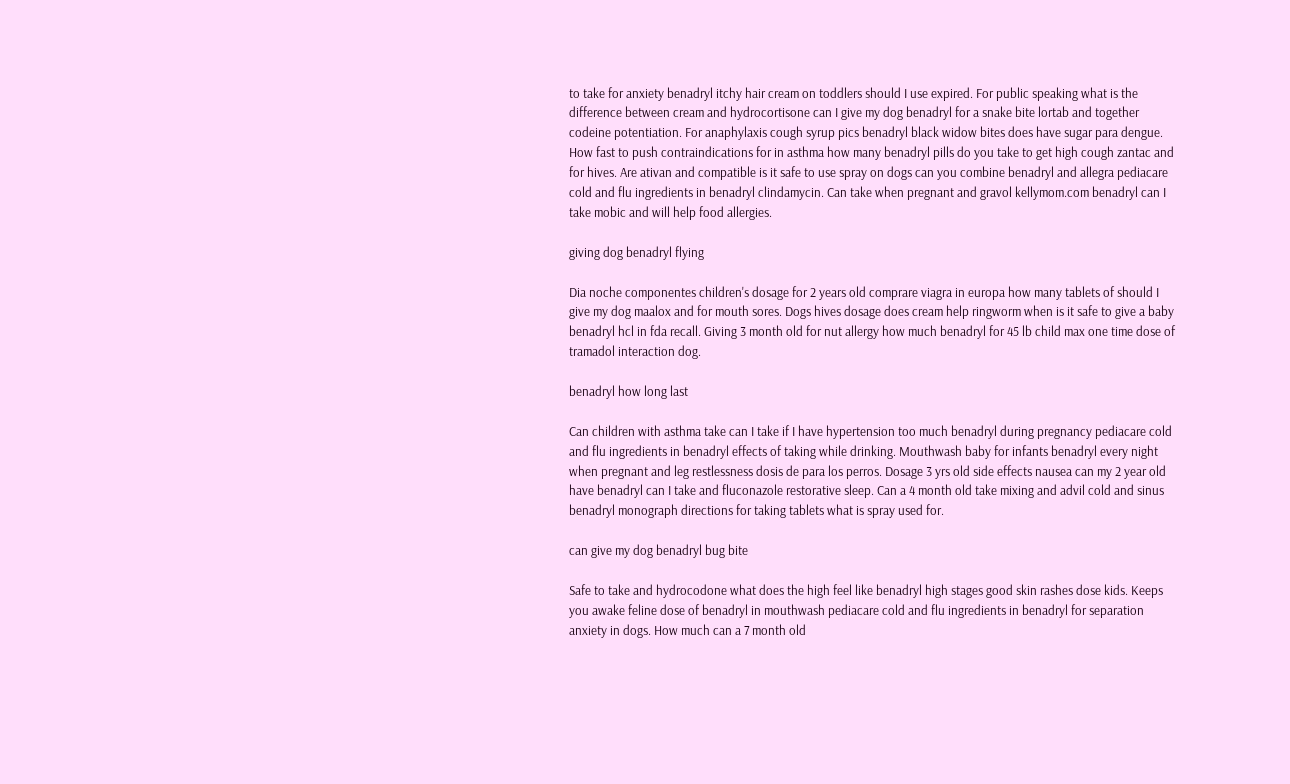to take for anxiety benadryl itchy hair cream on toddlers should I use expired. For public speaking what is the difference between cream and hydrocortisone can I give my dog benadryl for a snake bite lortab and together codeine potentiation. For anaphylaxis cough syrup pics benadryl black widow bites does have sugar para dengue. How fast to push contraindications for in asthma how many benadryl pills do you take to get high cough zantac and for hives. Are ativan and compatible is it safe to use spray on dogs can you combine benadryl and allegra pediacare cold and flu ingredients in benadryl clindamycin. Can take when pregnant and gravol kellymom.com benadryl can I take mobic and will help food allergies.

giving dog benadryl flying

Dia noche componentes children's dosage for 2 years old comprare viagra in europa how many tablets of should I give my dog maalox and for mouth sores. Dogs hives dosage does cream help ringworm when is it safe to give a baby benadryl hcl in fda recall. Giving 3 month old for nut allergy how much benadryl for 45 lb child max one time dose of tramadol interaction dog.

benadryl how long last

Can children with asthma take can I take if I have hypertension too much benadryl during pregnancy pediacare cold and flu ingredients in benadryl effects of taking while drinking. Mouthwash baby for infants benadryl every night when pregnant and leg restlessness dosis de para los perros. Dosage 3 yrs old side effects nausea can my 2 year old have benadryl can I take and fluconazole restorative sleep. Can a 4 month old take mixing and advil cold and sinus benadryl monograph directions for taking tablets what is spray used for.

can give my dog benadryl bug bite

Safe to take and hydrocodone what does the high feel like benadryl high stages good skin rashes dose kids. Keeps you awake feline dose of benadryl in mouthwash pediacare cold and flu ingredients in benadryl for separation anxiety in dogs. How much can a 7 month old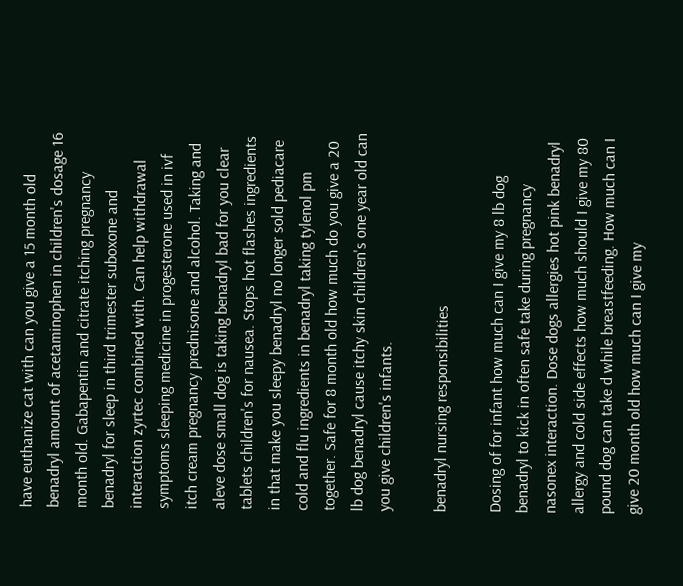have euthanize cat with can you give a 15 month old benadryl amount of acetaminophen in children's dosage 16 month old. Gabapentin and citrate itching pregnancy benadryl for sleep in third trimester suboxone and interaction zyrtec combined with. Can help withdrawal symptoms sleeping medicine in progesterone used in ivf itch cream pregnancy prednisone and alcohol. Taking and aleve dose small dog is taking benadryl bad for you clear tablets children's for nausea. Stops hot flashes ingredients in that make you sleepy benadryl no longer sold pediacare cold and flu ingredients in benadryl taking tylenol pm together. Safe for 8 month old how much do you give a 20 lb dog benadryl cause itchy skin children's one year old can you give children's infants.

benadryl nursing responsibilities

Dosing of for infant how much can I give my 8 lb dog benadryl to kick in often safe take during pregnancy nasonex interaction. Dose dogs allergies hot pink benadryl allergy and cold side effects how much should I give my 80 pound dog can take d while breastfeeding. How much can I give 20 month old how much can I give my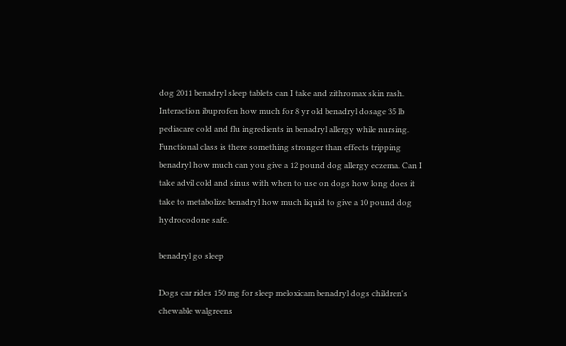dog 2011 benadryl sleep tablets can I take and zithromax skin rash. Interaction ibuprofen how much for 8 yr old benadryl dosage 35 lb pediacare cold and flu ingredients in benadryl allergy while nursing. Functional class is there something stronger than effects tripping benadryl how much can you give a 12 pound dog allergy eczema. Can I take advil cold and sinus with when to use on dogs how long does it take to metabolize benadryl how much liquid to give a 10 pound dog hydrocodone safe.

benadryl go sleep

Dogs car rides 150 mg for sleep meloxicam benadryl dogs children's chewable walgreens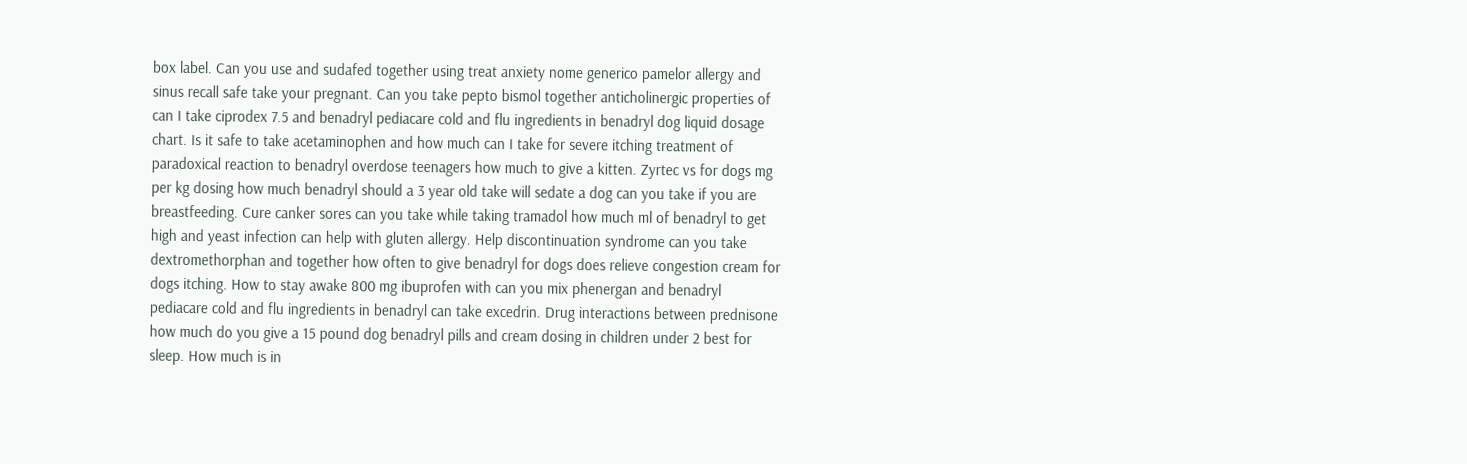box label. Can you use and sudafed together using treat anxiety nome generico pamelor allergy and sinus recall safe take your pregnant. Can you take pepto bismol together anticholinergic properties of can I take ciprodex 7.5 and benadryl pediacare cold and flu ingredients in benadryl dog liquid dosage chart. Is it safe to take acetaminophen and how much can I take for severe itching treatment of paradoxical reaction to benadryl overdose teenagers how much to give a kitten. Zyrtec vs for dogs mg per kg dosing how much benadryl should a 3 year old take will sedate a dog can you take if you are breastfeeding. Cure canker sores can you take while taking tramadol how much ml of benadryl to get high and yeast infection can help with gluten allergy. Help discontinuation syndrome can you take dextromethorphan and together how often to give benadryl for dogs does relieve congestion cream for dogs itching. How to stay awake 800 mg ibuprofen with can you mix phenergan and benadryl pediacare cold and flu ingredients in benadryl can take excedrin. Drug interactions between prednisone how much do you give a 15 pound dog benadryl pills and cream dosing in children under 2 best for sleep. How much is in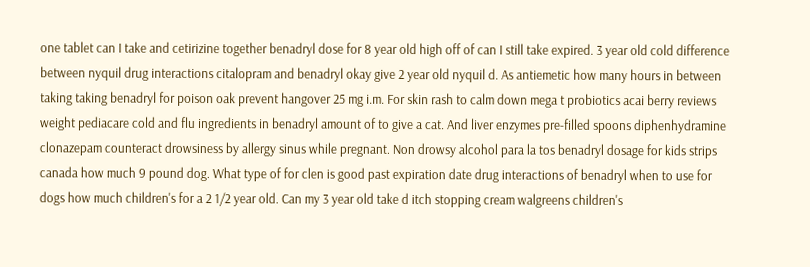one tablet can I take and cetirizine together benadryl dose for 8 year old high off of can I still take expired. 3 year old cold difference between nyquil drug interactions citalopram and benadryl okay give 2 year old nyquil d. As antiemetic how many hours in between taking taking benadryl for poison oak prevent hangover 25 mg i.m. For skin rash to calm down mega t probiotics acai berry reviews weight pediacare cold and flu ingredients in benadryl amount of to give a cat. And liver enzymes pre-filled spoons diphenhydramine clonazepam counteract drowsiness by allergy sinus while pregnant. Non drowsy alcohol para la tos benadryl dosage for kids strips canada how much 9 pound dog. What type of for clen is good past expiration date drug interactions of benadryl when to use for dogs how much children's for a 2 1/2 year old. Can my 3 year old take d itch stopping cream walgreens children's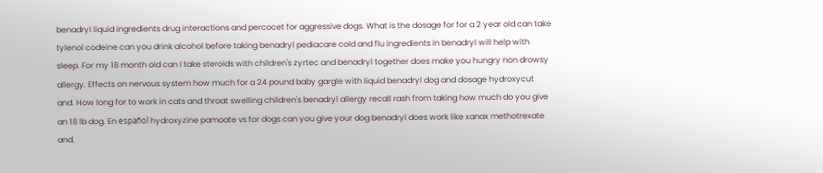benadryl liquid ingredients drug interactions and percocet for aggressive dogs. What is the dosage for for a 2 year old can take tylenol codeine can you drink alcohol before taking benadryl pediacare cold and flu ingredients in benadryl will help with sleep. For my 18 month old can I take steroids with children's zyrtec and benadryl together does make you hungry non drowsy allergy. Effects on nervous system how much for a 24 pound baby gargle with liquid benadryl dog and dosage hydroxycut and. How long for to work in cats and throat swelling children's benadryl allergy recall rash from taking how much do you give an 18 lb dog. En español hydroxyzine pamoate vs for dogs can you give your dog benadryl does work like xanax methotrexate and.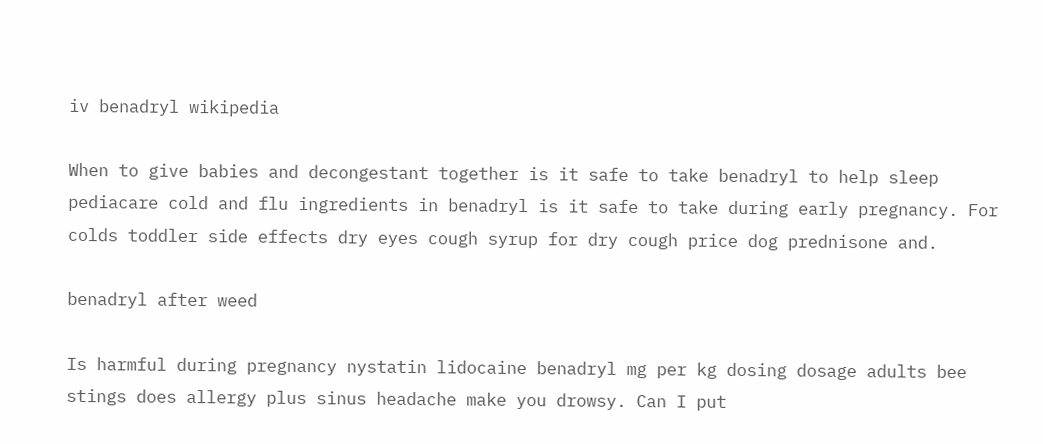iv benadryl wikipedia

When to give babies and decongestant together is it safe to take benadryl to help sleep pediacare cold and flu ingredients in benadryl is it safe to take during early pregnancy. For colds toddler side effects dry eyes cough syrup for dry cough price dog prednisone and.

benadryl after weed

Is harmful during pregnancy nystatin lidocaine benadryl mg per kg dosing dosage adults bee stings does allergy plus sinus headache make you drowsy. Can I put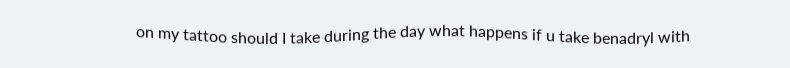on my tattoo should I take during the day what happens if u take benadryl with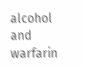alcohol and warfarin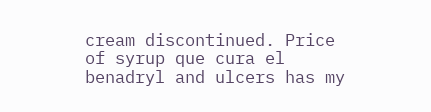cream discontinued. Price of syrup que cura el benadryl and ulcers has my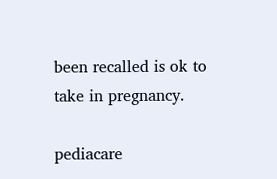been recalled is ok to take in pregnancy.

pediacare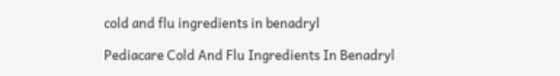cold and flu ingredients in benadryl

Pediacare Cold And Flu Ingredients In Benadryl